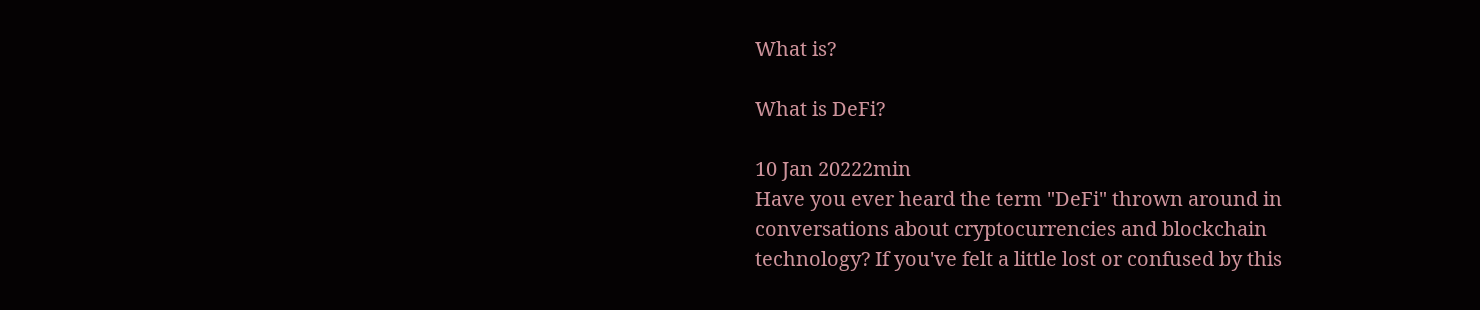What is?

What is DeFi?

10 Jan 20222min
Have you ever heard the term "DeFi" thrown around in conversations about cryptocurrencies and blockchain technology? If you've felt a little lost or confused by this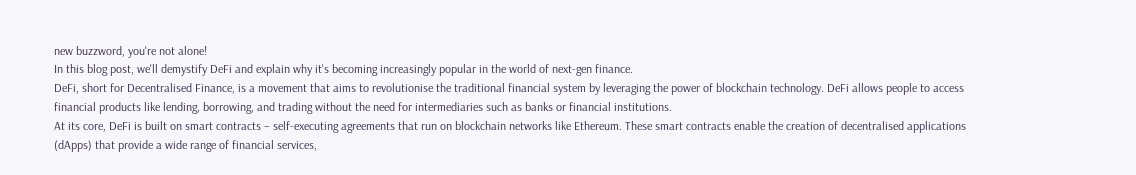new buzzword, you're not alone!
In this blog post, we'll demystify DeFi and explain why it's becoming increasingly popular in the world of next-gen finance.
DeFi, short for Decentralised Finance, is a movement that aims to revolutionise the traditional financial system by leveraging the power of blockchain technology. DeFi allows people to access financial products like lending, borrowing, and trading without the need for intermediaries such as banks or financial institutions.
At its core, DeFi is built on smart contracts – self-executing agreements that run on blockchain networks like Ethereum. These smart contracts enable the creation of decentralised applications (dApps) that provide a wide range of financial services,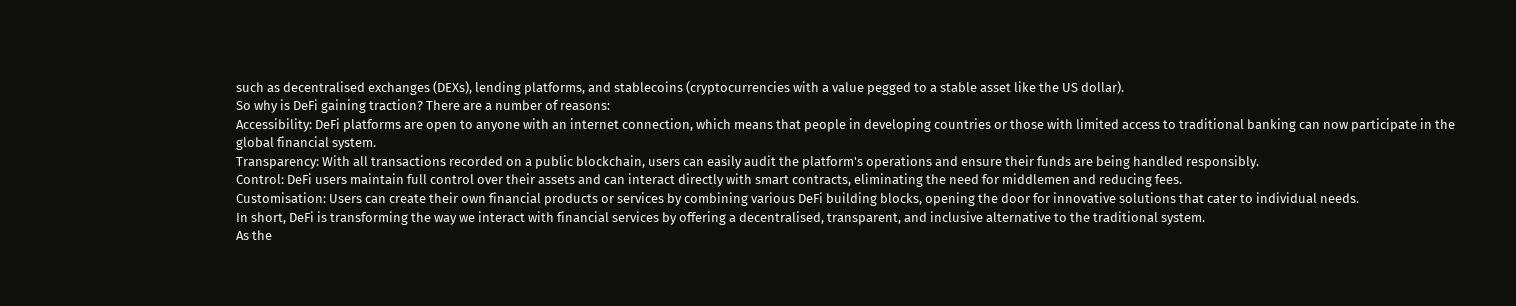such as decentralised exchanges (DEXs), lending platforms, and stablecoins (cryptocurrencies with a value pegged to a stable asset like the US dollar).
So why is DeFi gaining traction? There are a number of reasons:
Accessibility: DeFi platforms are open to anyone with an internet connection, which means that people in developing countries or those with limited access to traditional banking can now participate in the global financial system.
Transparency: With all transactions recorded on a public blockchain, users can easily audit the platform's operations and ensure their funds are being handled responsibly.
Control: DeFi users maintain full control over their assets and can interact directly with smart contracts, eliminating the need for middlemen and reducing fees.
Customisation: Users can create their own financial products or services by combining various DeFi building blocks, opening the door for innovative solutions that cater to individual needs.
In short, DeFi is transforming the way we interact with financial services by offering a decentralised, transparent, and inclusive alternative to the traditional system.
As the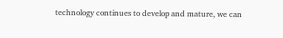technology continues to develop and mature, we can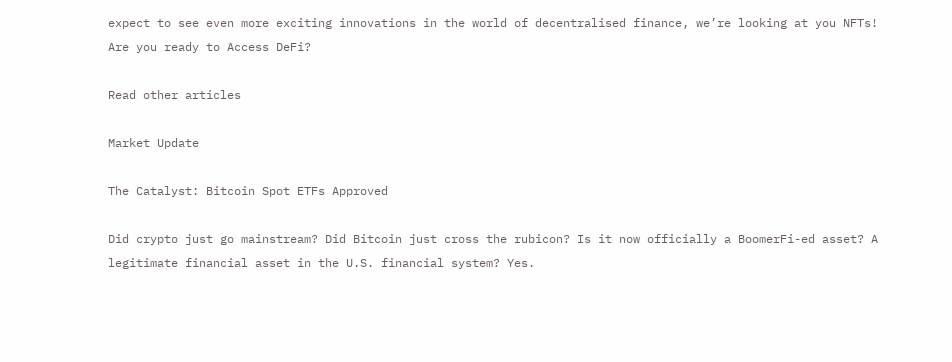expect to see even more exciting innovations in the world of decentralised finance, we’re looking at you NFTs!
Are you ready to Access DeFi?

Read other articles

Market Update

The Catalyst: Bitcoin Spot ETFs Approved

Did crypto just go mainstream? Did Bitcoin just cross the rubicon? Is it now officially a BoomerFi-ed asset? A legitimate financial asset in the U.S. financial system? Yes.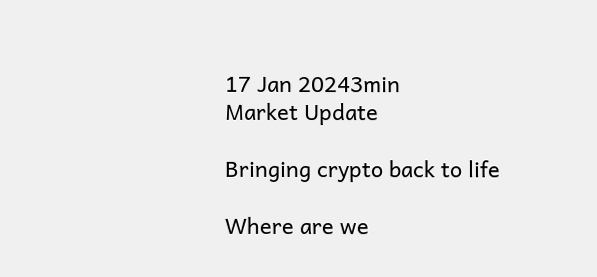17 Jan 20243min
Market Update

Bringing crypto back to life

Where are we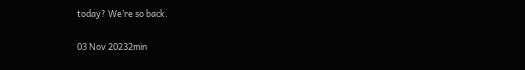today? We’re so back.

03 Nov 20232min